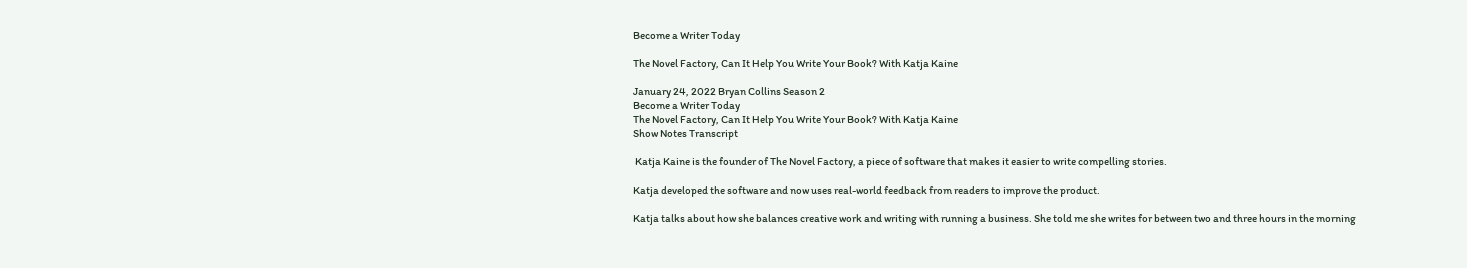Become a Writer Today

The Novel Factory, Can It Help You Write Your Book? With Katja Kaine

January 24, 2022 Bryan Collins Season 2
Become a Writer Today
The Novel Factory, Can It Help You Write Your Book? With Katja Kaine
Show Notes Transcript

 Katja Kaine is the founder of The Novel Factory, a piece of software that makes it easier to write compelling stories.

Katja developed the software and now uses real-world feedback from readers to improve the product.

Katja talks about how she balances creative work and writing with running a business. She told me she writes for between two and three hours in the morning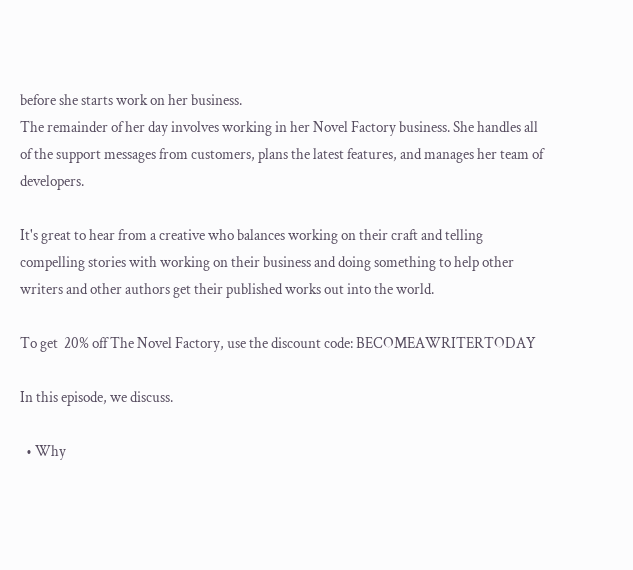before she starts work on her business.
The remainder of her day involves working in her Novel Factory business. She handles all of the support messages from customers, plans the latest features, and manages her team of developers.

It's great to hear from a creative who balances working on their craft and telling compelling stories with working on their business and doing something to help other writers and other authors get their published works out into the world.

To get  20% off The Novel Factory, use the discount code: BECOMEAWRITERTODAY

In this episode, we discuss.

  • Why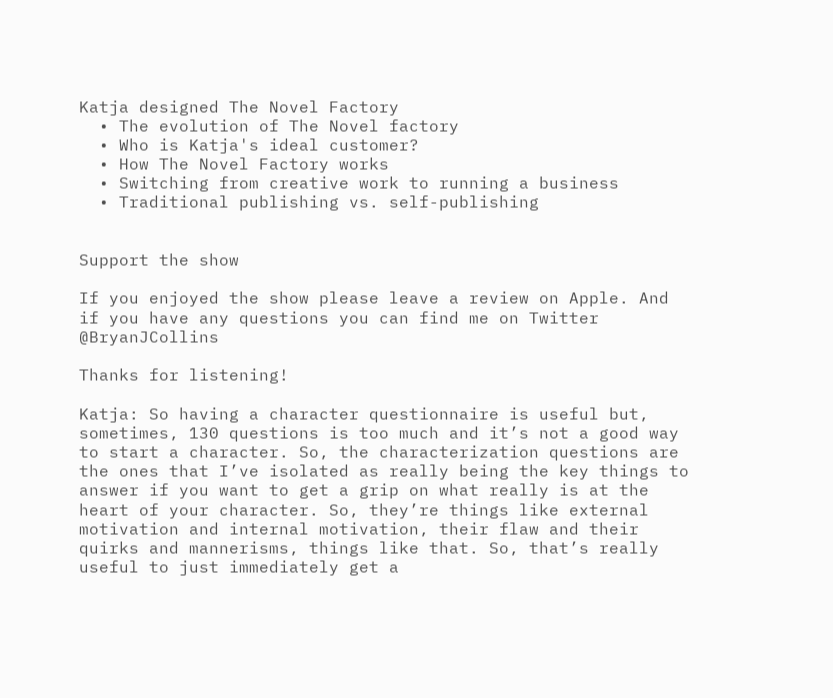Katja designed The Novel Factory
  • The evolution of The Novel factory
  • Who is Katja's ideal customer?
  • How The Novel Factory works
  • Switching from creative work to running a business
  • Traditional publishing vs. self-publishing


Support the show

If you enjoyed the show please leave a review on Apple. And if you have any questions you can find me on Twitter @BryanJCollins

Thanks for listening!

Katja: So having a character questionnaire is useful but, sometimes, 130 questions is too much and it’s not a good way to start a character. So, the characterization questions are the ones that I’ve isolated as really being the key things to answer if you want to get a grip on what really is at the heart of your character. So, they’re things like external motivation and internal motivation, their flaw and their quirks and mannerisms, things like that. So, that’s really useful to just immediately get a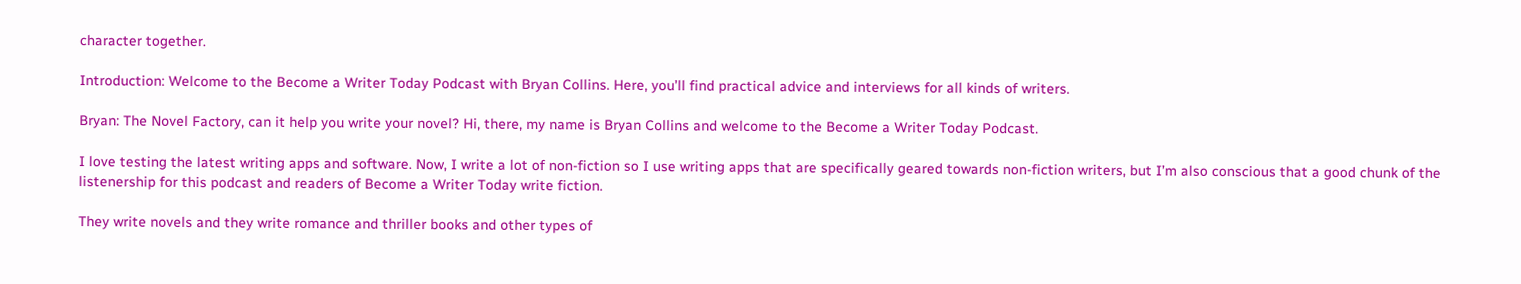character together.

Introduction: Welcome to the Become a Writer Today Podcast with Bryan Collins. Here, you’ll find practical advice and interviews for all kinds of writers.

Bryan: The Novel Factory, can it help you write your novel? Hi, there, my name is Bryan Collins and welcome to the Become a Writer Today Podcast.

I love testing the latest writing apps and software. Now, I write a lot of non-fiction so I use writing apps that are specifically geared towards non-fiction writers, but I’m also conscious that a good chunk of the listenership for this podcast and readers of Become a Writer Today write fiction.

They write novels and they write romance and thriller books and other types of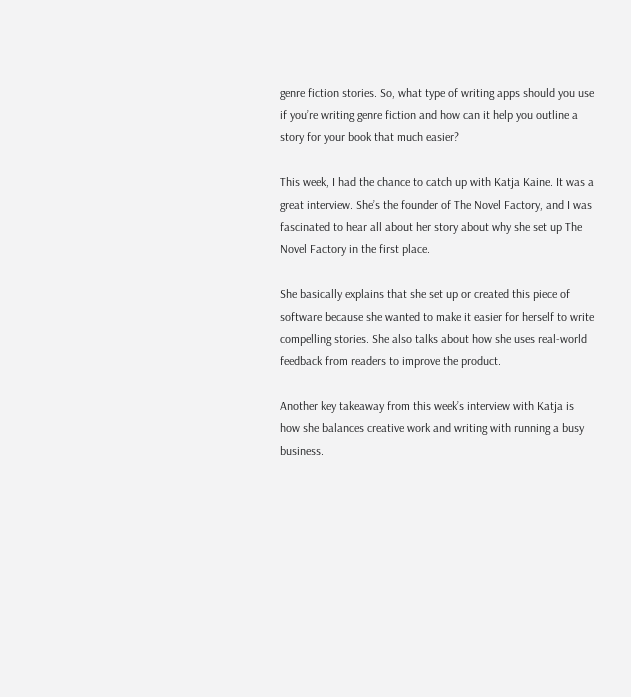genre fiction stories. So, what type of writing apps should you use if you’re writing genre fiction and how can it help you outline a story for your book that much easier?

This week, I had the chance to catch up with Katja Kaine. It was a great interview. She’s the founder of The Novel Factory, and I was fascinated to hear all about her story about why she set up The Novel Factory in the first place.

She basically explains that she set up or created this piece of software because she wanted to make it easier for herself to write compelling stories. She also talks about how she uses real-world feedback from readers to improve the product.

Another key takeaway from this week’s interview with Katja is how she balances creative work and writing with running a busy business.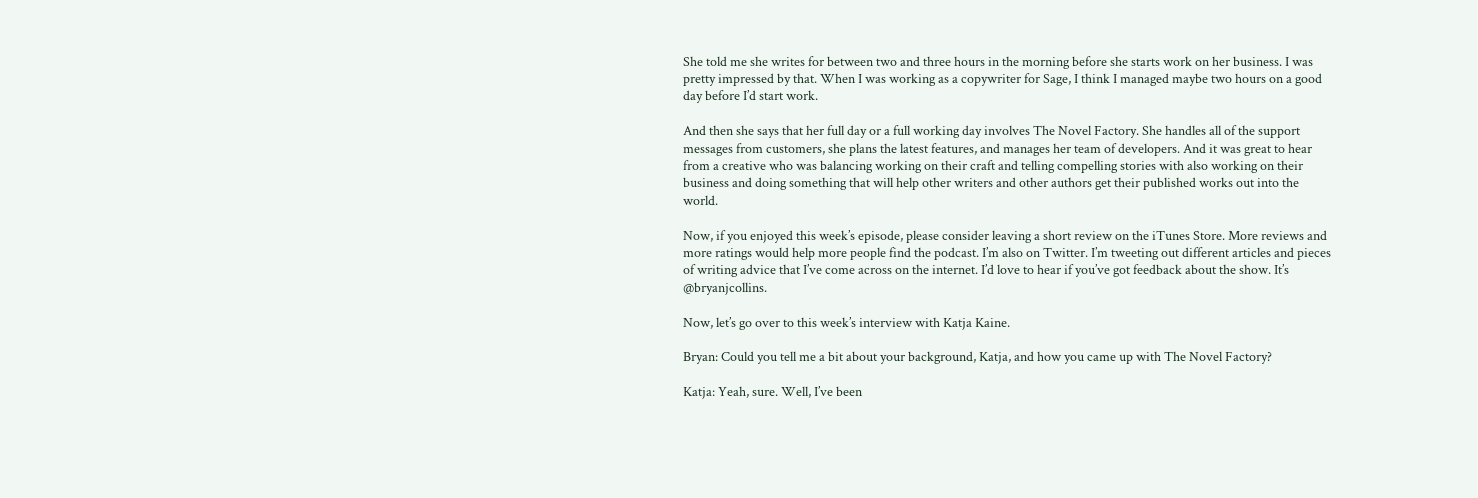She told me she writes for between two and three hours in the morning before she starts work on her business. I was pretty impressed by that. When I was working as a copywriter for Sage, I think I managed maybe two hours on a good day before I’d start work.

And then she says that her full day or a full working day involves The Novel Factory. She handles all of the support messages from customers, she plans the latest features, and manages her team of developers. And it was great to hear from a creative who was balancing working on their craft and telling compelling stories with also working on their business and doing something that will help other writers and other authors get their published works out into the world.

Now, if you enjoyed this week’s episode, please consider leaving a short review on the iTunes Store. More reviews and more ratings would help more people find the podcast. I’m also on Twitter. I’m tweeting out different articles and pieces of writing advice that I’ve come across on the internet. I’d love to hear if you’ve got feedback about the show. It’s @bryanjcollins.

Now, let’s go over to this week’s interview with Katja Kaine.

Bryan: Could you tell me a bit about your background, Katja, and how you came up with The Novel Factory?

Katja: Yeah, sure. Well, I’ve been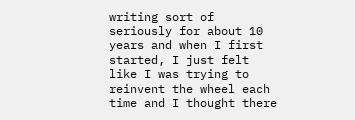writing sort of seriously for about 10 years and when I first started, I just felt like I was trying to reinvent the wheel each time and I thought there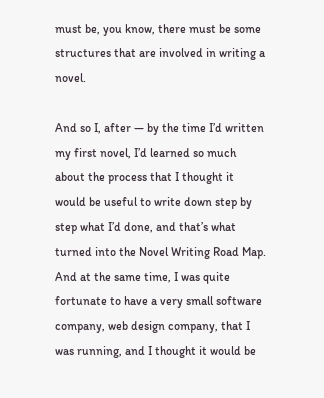must be, you know, there must be some structures that are involved in writing a novel.

And so I, after — by the time I’d written my first novel, I’d learned so much about the process that I thought it would be useful to write down step by step what I’d done, and that’s what turned into the Novel Writing Road Map. And at the same time, I was quite fortunate to have a very small software company, web design company, that I was running, and I thought it would be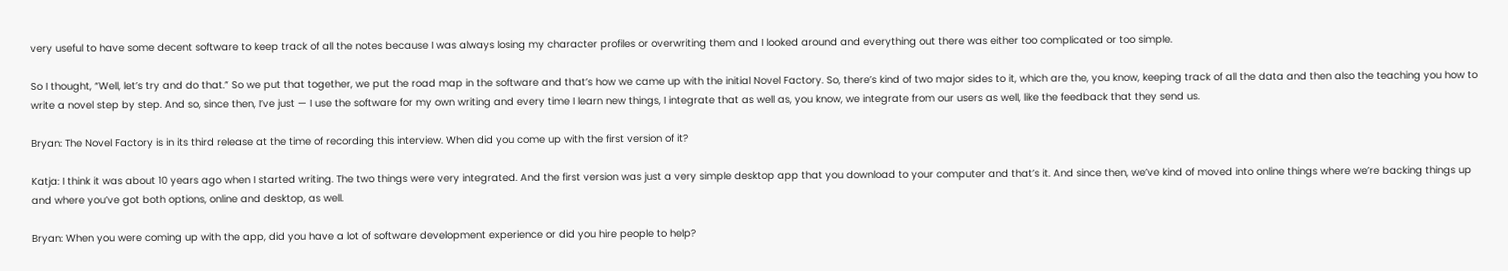very useful to have some decent software to keep track of all the notes because I was always losing my character profiles or overwriting them and I looked around and everything out there was either too complicated or too simple.

So I thought, “Well, let’s try and do that.” So we put that together, we put the road map in the software and that’s how we came up with the initial Novel Factory. So, there’s kind of two major sides to it, which are the, you know, keeping track of all the data and then also the teaching you how to write a novel step by step. And so, since then, I’ve just — I use the software for my own writing and every time I learn new things, I integrate that as well as, you know, we integrate from our users as well, like the feedback that they send us.

Bryan: The Novel Factory is in its third release at the time of recording this interview. When did you come up with the first version of it?

Katja: I think it was about 10 years ago when I started writing. The two things were very integrated. And the first version was just a very simple desktop app that you download to your computer and that’s it. And since then, we’ve kind of moved into online things where we’re backing things up and where you’ve got both options, online and desktop, as well.

Bryan: When you were coming up with the app, did you have a lot of software development experience or did you hire people to help?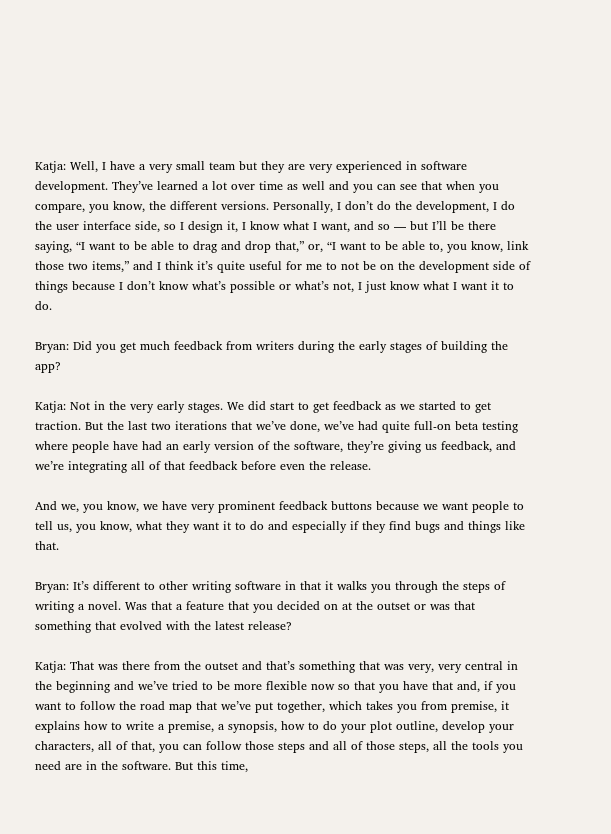Katja: Well, I have a very small team but they are very experienced in software development. They’ve learned a lot over time as well and you can see that when you compare, you know, the different versions. Personally, I don’t do the development, I do the user interface side, so I design it, I know what I want, and so — but I’ll be there saying, “I want to be able to drag and drop that,” or, “I want to be able to, you know, link those two items,” and I think it’s quite useful for me to not be on the development side of things because I don’t know what’s possible or what’s not, I just know what I want it to do.

Bryan: Did you get much feedback from writers during the early stages of building the app?

Katja: Not in the very early stages. We did start to get feedback as we started to get traction. But the last two iterations that we’ve done, we’ve had quite full-on beta testing where people have had an early version of the software, they’re giving us feedback, and we’re integrating all of that feedback before even the release.

And we, you know, we have very prominent feedback buttons because we want people to tell us, you know, what they want it to do and especially if they find bugs and things like that.

Bryan: It’s different to other writing software in that it walks you through the steps of writing a novel. Was that a feature that you decided on at the outset or was that something that evolved with the latest release?

Katja: That was there from the outset and that’s something that was very, very central in the beginning and we’ve tried to be more flexible now so that you have that and, if you want to follow the road map that we’ve put together, which takes you from premise, it explains how to write a premise, a synopsis, how to do your plot outline, develop your characters, all of that, you can follow those steps and all of those steps, all the tools you need are in the software. But this time,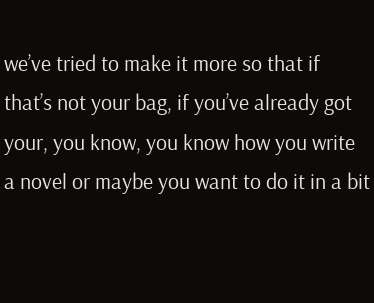we’ve tried to make it more so that if that’s not your bag, if you’ve already got your, you know, you know how you write a novel or maybe you want to do it in a bit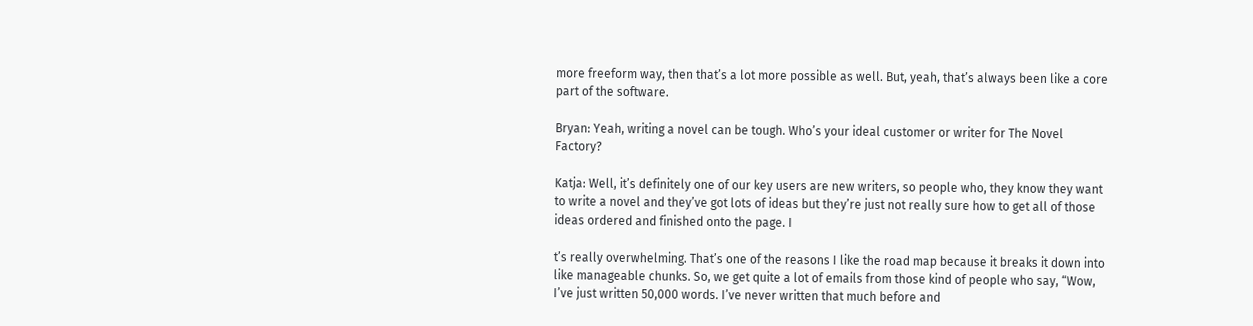more freeform way, then that’s a lot more possible as well. But, yeah, that’s always been like a core part of the software.

Bryan: Yeah, writing a novel can be tough. Who’s your ideal customer or writer for The Novel Factory?

Katja: Well, it’s definitely one of our key users are new writers, so people who, they know they want to write a novel and they’ve got lots of ideas but they’re just not really sure how to get all of those ideas ordered and finished onto the page. I

t’s really overwhelming. That’s one of the reasons I like the road map because it breaks it down into like manageable chunks. So, we get quite a lot of emails from those kind of people who say, “Wow, I’ve just written 50,000 words. I’ve never written that much before and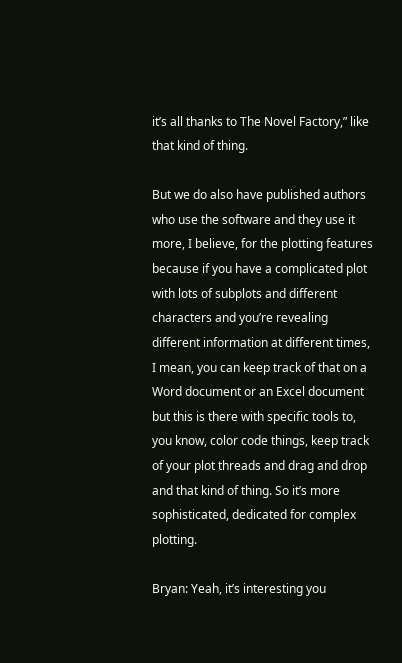it’s all thanks to The Novel Factory,” like that kind of thing.

But we do also have published authors who use the software and they use it more, I believe, for the plotting features because if you have a complicated plot with lots of subplots and different characters and you’re revealing different information at different times, I mean, you can keep track of that on a Word document or an Excel document but this is there with specific tools to, you know, color code things, keep track of your plot threads and drag and drop and that kind of thing. So it’s more sophisticated, dedicated for complex plotting.

Bryan: Yeah, it’s interesting you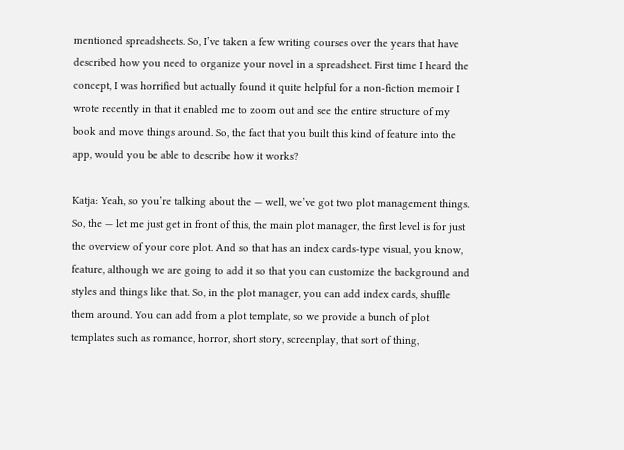mentioned spreadsheets. So, I’ve taken a few writing courses over the years that have described how you need to organize your novel in a spreadsheet. First time I heard the concept, I was horrified but actually found it quite helpful for a non-fiction memoir I wrote recently in that it enabled me to zoom out and see the entire structure of my book and move things around. So, the fact that you built this kind of feature into the app, would you be able to describe how it works?

Katja: Yeah, so you’re talking about the — well, we’ve got two plot management things. So, the — let me just get in front of this, the main plot manager, the first level is for just the overview of your core plot. And so that has an index cards-type visual, you know, feature, although we are going to add it so that you can customize the background and styles and things like that. So, in the plot manager, you can add index cards, shuffle them around. You can add from a plot template, so we provide a bunch of plot templates such as romance, horror, short story, screenplay, that sort of thing,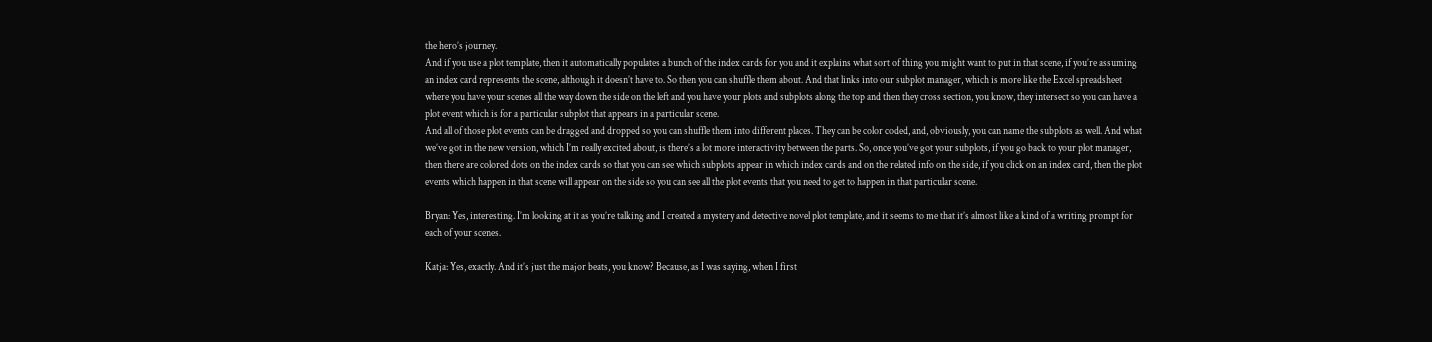the hero’s journey.
And if you use a plot template, then it automatically populates a bunch of the index cards for you and it explains what sort of thing you might want to put in that scene, if you’re assuming an index card represents the scene, although it doesn’t have to. So then you can shuffle them about. And that links into our subplot manager, which is more like the Excel spreadsheet where you have your scenes all the way down the side on the left and you have your plots and subplots along the top and then they cross section, you know, they intersect so you can have a plot event which is for a particular subplot that appears in a particular scene.
And all of those plot events can be dragged and dropped so you can shuffle them into different places. They can be color coded, and, obviously, you can name the subplots as well. And what we’ve got in the new version, which I’m really excited about, is there’s a lot more interactivity between the parts. So, once you’ve got your subplots, if you go back to your plot manager, then there are colored dots on the index cards so that you can see which subplots appear in which index cards and on the related info on the side, if you click on an index card, then the plot events which happen in that scene will appear on the side so you can see all the plot events that you need to get to happen in that particular scene.

Bryan: Yes, interesting. I’m looking at it as you’re talking and I created a mystery and detective novel plot template, and it seems to me that it’s almost like a kind of a writing prompt for each of your scenes.

Katja: Yes, exactly. And it’s just the major beats, you know? Because, as I was saying, when I first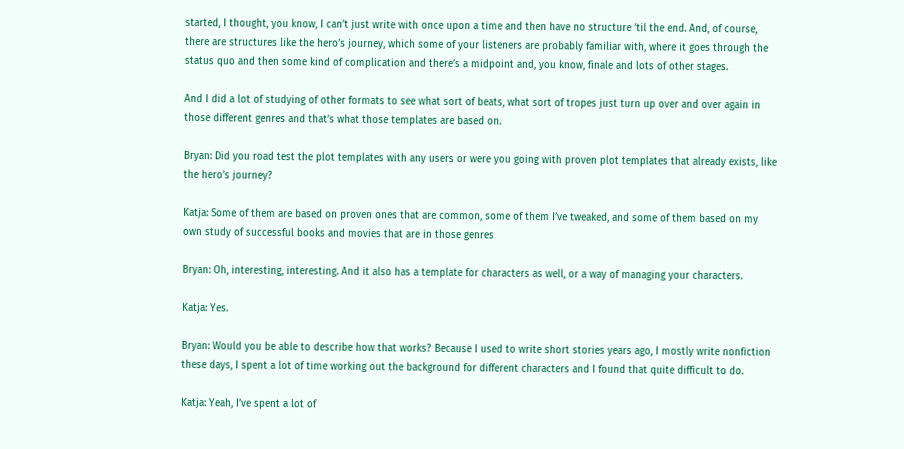started, I thought, you know, I can’t just write with once upon a time and then have no structure ’til the end. And, of course, there are structures like the hero’s journey, which some of your listeners are probably familiar with, where it goes through the status quo and then some kind of complication and there’s a midpoint and, you know, finale and lots of other stages.

And I did a lot of studying of other formats to see what sort of beats, what sort of tropes just turn up over and over again in those different genres and that’s what those templates are based on.

Bryan: Did you road test the plot templates with any users or were you going with proven plot templates that already exists, like the hero’s journey?

Katja: Some of them are based on proven ones that are common, some of them I’ve tweaked, and some of them based on my own study of successful books and movies that are in those genres

Bryan: Oh, interesting, interesting. And it also has a template for characters as well, or a way of managing your characters.

Katja: Yes.

Bryan: Would you be able to describe how that works? Because I used to write short stories years ago, I mostly write nonfiction these days, I spent a lot of time working out the background for different characters and I found that quite difficult to do.

Katja: Yeah, I’ve spent a lot of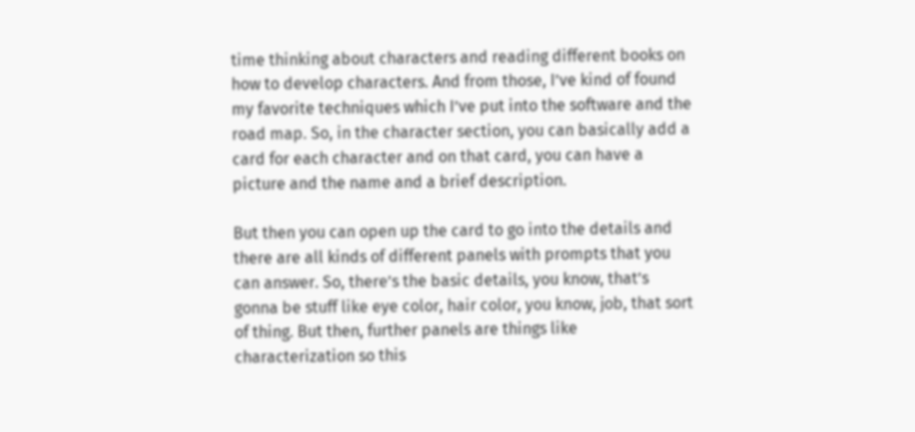time thinking about characters and reading different books on how to develop characters. And from those, I’ve kind of found my favorite techniques which I’ve put into the software and the road map. So, in the character section, you can basically add a card for each character and on that card, you can have a picture and the name and a brief description.

But then you can open up the card to go into the details and there are all kinds of different panels with prompts that you can answer. So, there’s the basic details, you know, that’s gonna be stuff like eye color, hair color, you know, job, that sort of thing. But then, further panels are things like characterization so this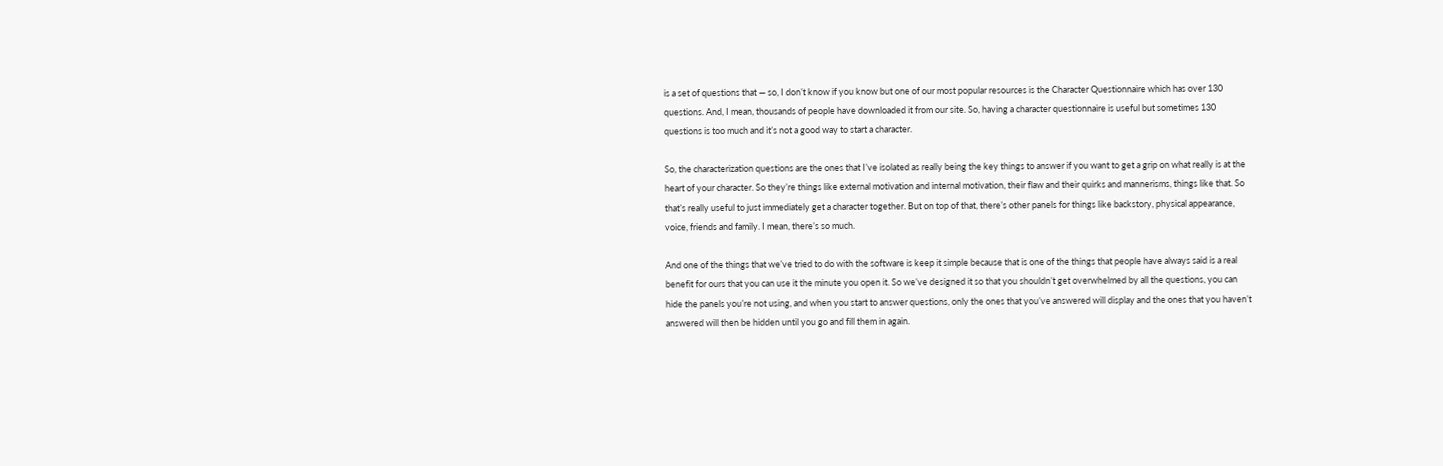is a set of questions that — so, I don’t know if you know but one of our most popular resources is the Character Questionnaire which has over 130 questions. And, I mean, thousands of people have downloaded it from our site. So, having a character questionnaire is useful but sometimes 130 questions is too much and it’s not a good way to start a character.

So, the characterization questions are the ones that I’ve isolated as really being the key things to answer if you want to get a grip on what really is at the heart of your character. So they’re things like external motivation and internal motivation, their flaw and their quirks and mannerisms, things like that. So that’s really useful to just immediately get a character together. But on top of that, there’s other panels for things like backstory, physical appearance, voice, friends and family. I mean, there’s so much.

And one of the things that we’ve tried to do with the software is keep it simple because that is one of the things that people have always said is a real benefit for ours that you can use it the minute you open it. So we’ve designed it so that you shouldn’t get overwhelmed by all the questions, you can hide the panels you’re not using, and when you start to answer questions, only the ones that you’ve answered will display and the ones that you haven’t answered will then be hidden until you go and fill them in again.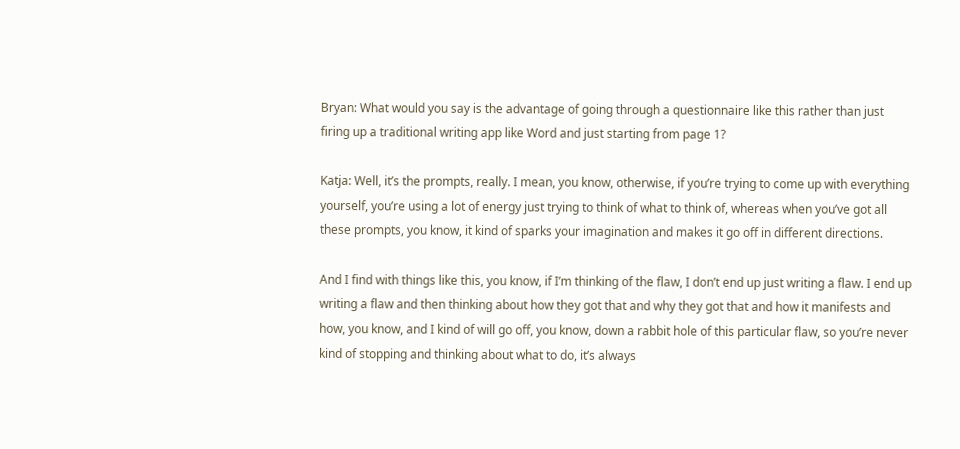Bryan: What would you say is the advantage of going through a questionnaire like this rather than just firing up a traditional writing app like Word and just starting from page 1?

Katja: Well, it’s the prompts, really. I mean, you know, otherwise, if you’re trying to come up with everything yourself, you’re using a lot of energy just trying to think of what to think of, whereas when you’ve got all these prompts, you know, it kind of sparks your imagination and makes it go off in different directions.

And I find with things like this, you know, if I’m thinking of the flaw, I don’t end up just writing a flaw. I end up writing a flaw and then thinking about how they got that and why they got that and how it manifests and how, you know, and I kind of will go off, you know, down a rabbit hole of this particular flaw, so you’re never kind of stopping and thinking about what to do, it’s always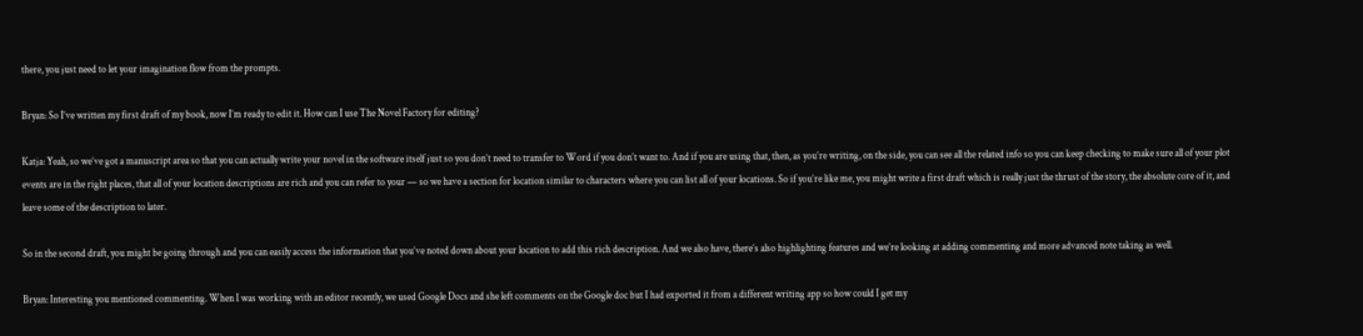there, you just need to let your imagination flow from the prompts.

Bryan: So I’ve written my first draft of my book, now I’m ready to edit it. How can I use The Novel Factory for editing?

Katja: Yeah, so we’ve got a manuscript area so that you can actually write your novel in the software itself just so you don’t need to transfer to Word if you don’t want to. And if you are using that, then, as you’re writing, on the side, you can see all the related info so you can keep checking to make sure all of your plot events are in the right places, that all of your location descriptions are rich and you can refer to your — so we have a section for location similar to characters where you can list all of your locations. So if you’re like me, you might write a first draft which is really just the thrust of the story, the absolute core of it, and leave some of the description to later.

So in the second draft, you might be going through and you can easily access the information that you’ve noted down about your location to add this rich description. And we also have, there’s also highlighting features and we’re looking at adding commenting and more advanced note taking as well.

Bryan: Interesting you mentioned commenting. When I was working with an editor recently, we used Google Docs and she left comments on the Google doc but I had exported it from a different writing app so how could I get my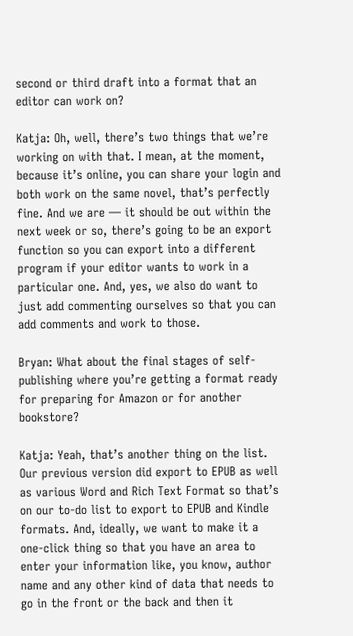second or third draft into a format that an editor can work on?

Katja: Oh, well, there’s two things that we’re working on with that. I mean, at the moment, because it’s online, you can share your login and both work on the same novel, that’s perfectly fine. And we are — it should be out within the next week or so, there’s going to be an export function so you can export into a different program if your editor wants to work in a particular one. And, yes, we also do want to just add commenting ourselves so that you can add comments and work to those.

Bryan: What about the final stages of self-publishing where you’re getting a format ready for preparing for Amazon or for another bookstore?

Katja: Yeah, that’s another thing on the list. Our previous version did export to EPUB as well as various Word and Rich Text Format so that’s on our to-do list to export to EPUB and Kindle formats. And, ideally, we want to make it a one-click thing so that you have an area to enter your information like, you know, author name and any other kind of data that needs to go in the front or the back and then it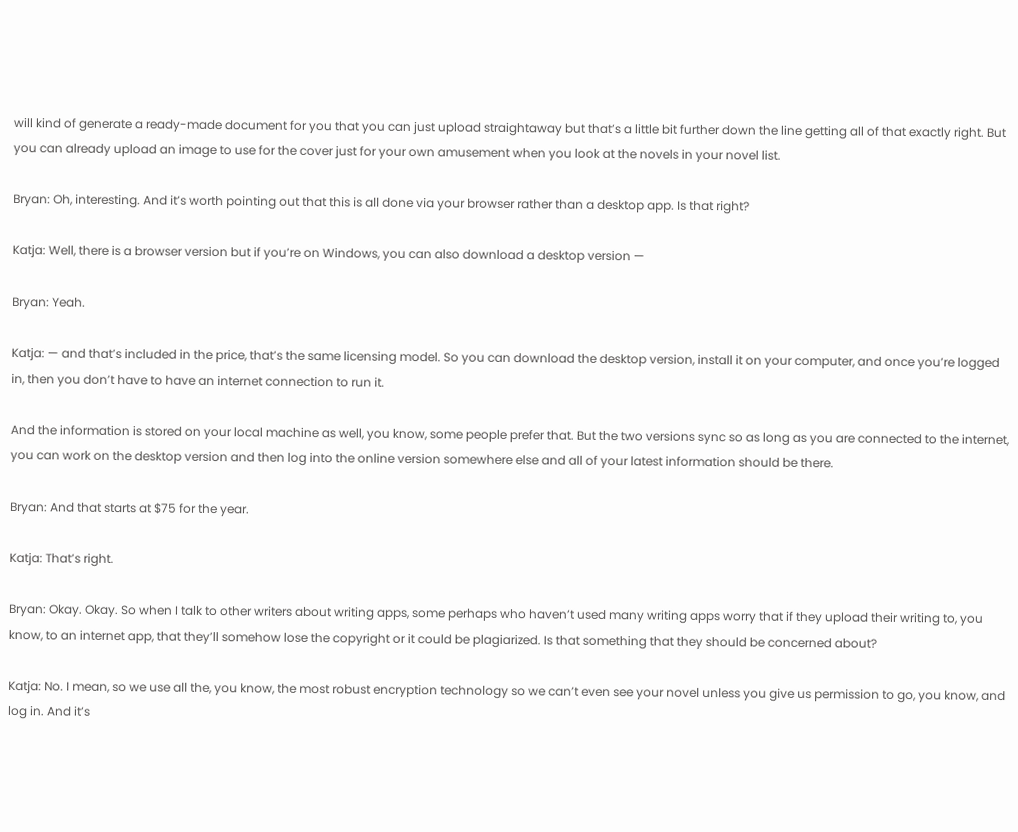will kind of generate a ready-made document for you that you can just upload straightaway but that’s a little bit further down the line getting all of that exactly right. But you can already upload an image to use for the cover just for your own amusement when you look at the novels in your novel list.

Bryan: Oh, interesting. And it’s worth pointing out that this is all done via your browser rather than a desktop app. Is that right?

Katja: Well, there is a browser version but if you’re on Windows, you can also download a desktop version —

Bryan: Yeah.

Katja: — and that’s included in the price, that’s the same licensing model. So you can download the desktop version, install it on your computer, and once you’re logged in, then you don’t have to have an internet connection to run it.

And the information is stored on your local machine as well, you know, some people prefer that. But the two versions sync so as long as you are connected to the internet, you can work on the desktop version and then log into the online version somewhere else and all of your latest information should be there.

Bryan: And that starts at $75 for the year.

Katja: That’s right.

Bryan: Okay. Okay. So when I talk to other writers about writing apps, some perhaps who haven’t used many writing apps worry that if they upload their writing to, you know, to an internet app, that they’ll somehow lose the copyright or it could be plagiarized. Is that something that they should be concerned about?

Katja: No. I mean, so we use all the, you know, the most robust encryption technology so we can’t even see your novel unless you give us permission to go, you know, and log in. And it’s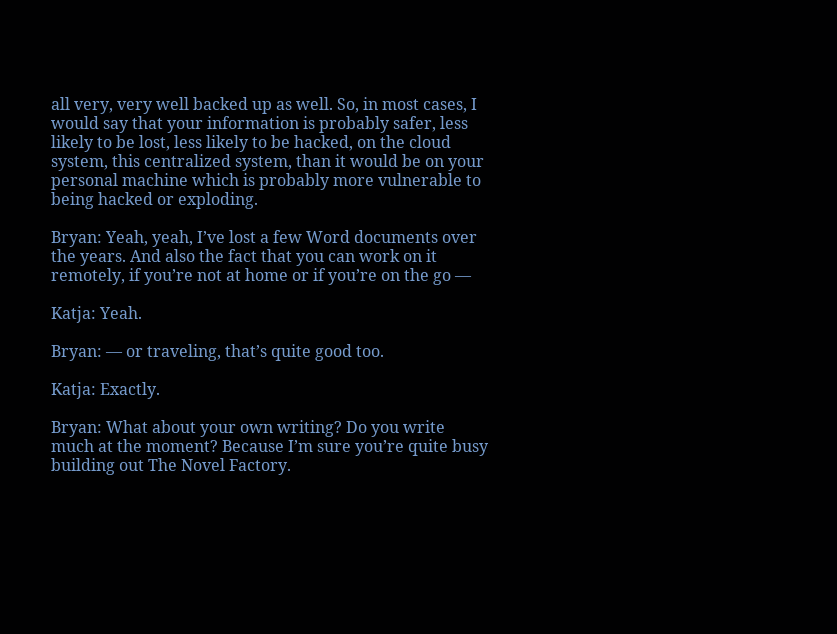all very, very well backed up as well. So, in most cases, I would say that your information is probably safer, less likely to be lost, less likely to be hacked, on the cloud system, this centralized system, than it would be on your personal machine which is probably more vulnerable to being hacked or exploding.

Bryan: Yeah, yeah, I’ve lost a few Word documents over the years. And also the fact that you can work on it remotely, if you’re not at home or if you’re on the go —

Katja: Yeah.

Bryan: — or traveling, that’s quite good too.

Katja: Exactly.

Bryan: What about your own writing? Do you write much at the moment? Because I’m sure you’re quite busy building out The Novel Factory.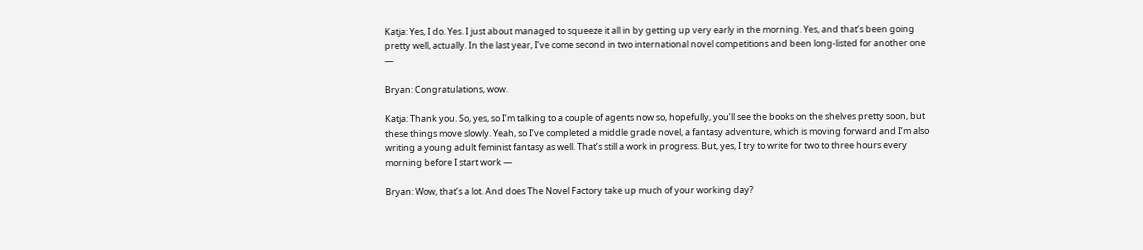Katja: Yes, I do. Yes. I just about managed to squeeze it all in by getting up very early in the morning. Yes, and that’s been going pretty well, actually. In the last year, I’ve come second in two international novel competitions and been long-listed for another one —

Bryan: Congratulations, wow.

Katja: Thank you. So, yes, so I’m talking to a couple of agents now so, hopefully, you’ll see the books on the shelves pretty soon, but these things move slowly. Yeah, so I’ve completed a middle grade novel, a fantasy adventure, which is moving forward and I’m also writing a young adult feminist fantasy as well. That’s still a work in progress. But, yes, I try to write for two to three hours every morning before I start work —

Bryan: Wow, that’s a lot. And does The Novel Factory take up much of your working day?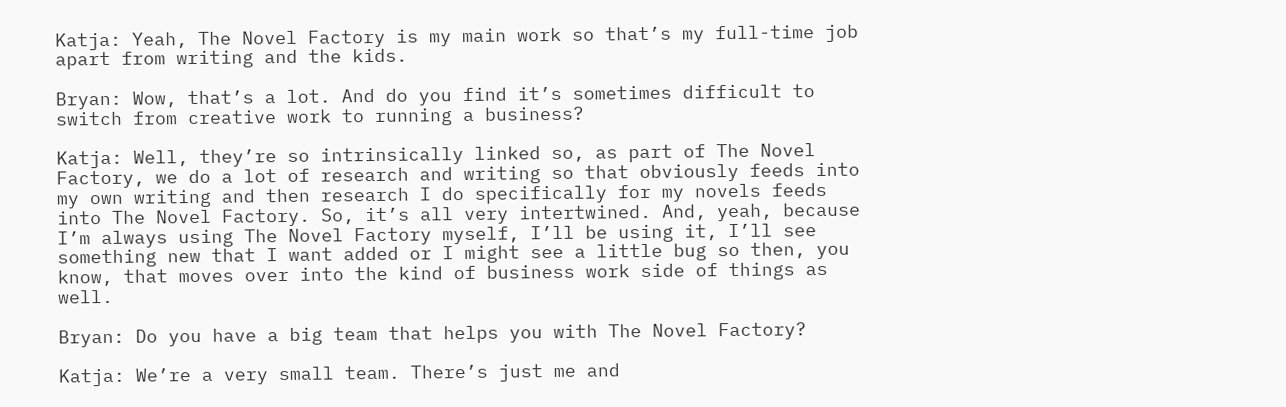Katja: Yeah, The Novel Factory is my main work so that’s my full-time job apart from writing and the kids.

Bryan: Wow, that’s a lot. And do you find it’s sometimes difficult to switch from creative work to running a business?

Katja: Well, they’re so intrinsically linked so, as part of The Novel Factory, we do a lot of research and writing so that obviously feeds into my own writing and then research I do specifically for my novels feeds into The Novel Factory. So, it’s all very intertwined. And, yeah, because I’m always using The Novel Factory myself, I’ll be using it, I’ll see something new that I want added or I might see a little bug so then, you know, that moves over into the kind of business work side of things as well.

Bryan: Do you have a big team that helps you with The Novel Factory?

Katja: We’re a very small team. There’s just me and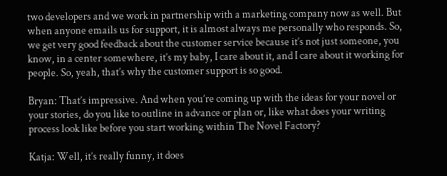two developers and we work in partnership with a marketing company now as well. But when anyone emails us for support, it is almost always me personally who responds. So, we get very good feedback about the customer service because it’s not just someone, you know, in a center somewhere, it’s my baby, I care about it, and I care about it working for people. So, yeah, that’s why the customer support is so good.

Bryan: That’s impressive. And when you’re coming up with the ideas for your novel or your stories, do you like to outline in advance or plan or, like what does your writing process look like before you start working within The Novel Factory?

Katja: Well, it’s really funny, it does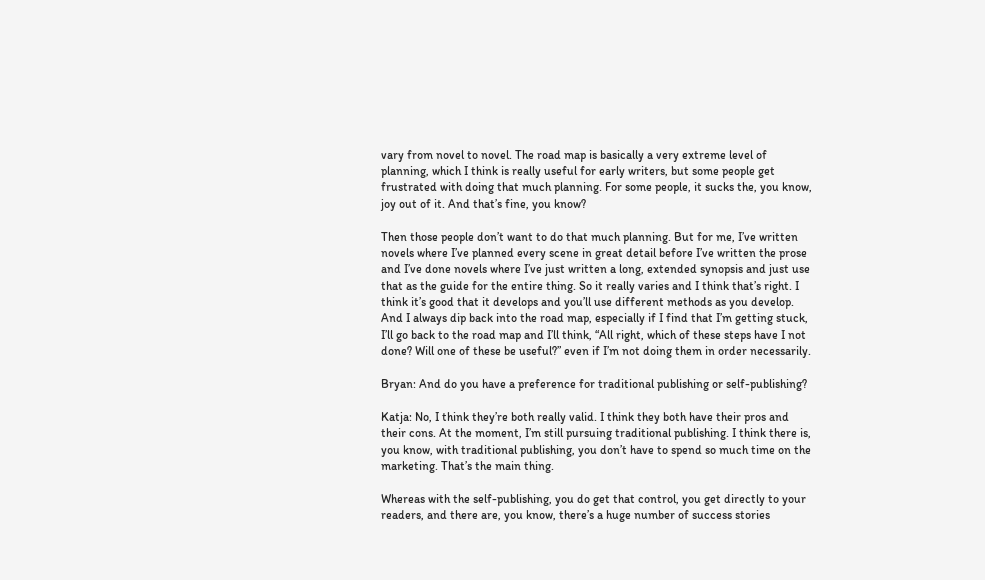vary from novel to novel. The road map is basically a very extreme level of planning, which I think is really useful for early writers, but some people get frustrated with doing that much planning. For some people, it sucks the, you know, joy out of it. And that’s fine, you know?

Then those people don’t want to do that much planning. But for me, I’ve written novels where I’ve planned every scene in great detail before I’ve written the prose and I’ve done novels where I’ve just written a long, extended synopsis and just use that as the guide for the entire thing. So it really varies and I think that’s right. I think it’s good that it develops and you’ll use different methods as you develop. And I always dip back into the road map, especially if I find that I’m getting stuck, I’ll go back to the road map and I’ll think, “All right, which of these steps have I not done? Will one of these be useful?” even if I’m not doing them in order necessarily.

Bryan: And do you have a preference for traditional publishing or self-publishing?

Katja: No, I think they’re both really valid. I think they both have their pros and their cons. At the moment, I’m still pursuing traditional publishing. I think there is, you know, with traditional publishing, you don’t have to spend so much time on the marketing. That’s the main thing.

Whereas with the self-publishing, you do get that control, you get directly to your readers, and there are, you know, there’s a huge number of success stories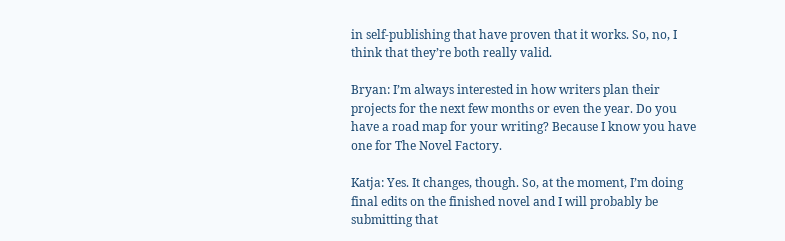in self-publishing that have proven that it works. So, no, I think that they’re both really valid.

Bryan: I’m always interested in how writers plan their projects for the next few months or even the year. Do you have a road map for your writing? Because I know you have one for The Novel Factory.

Katja: Yes. It changes, though. So, at the moment, I’m doing final edits on the finished novel and I will probably be submitting that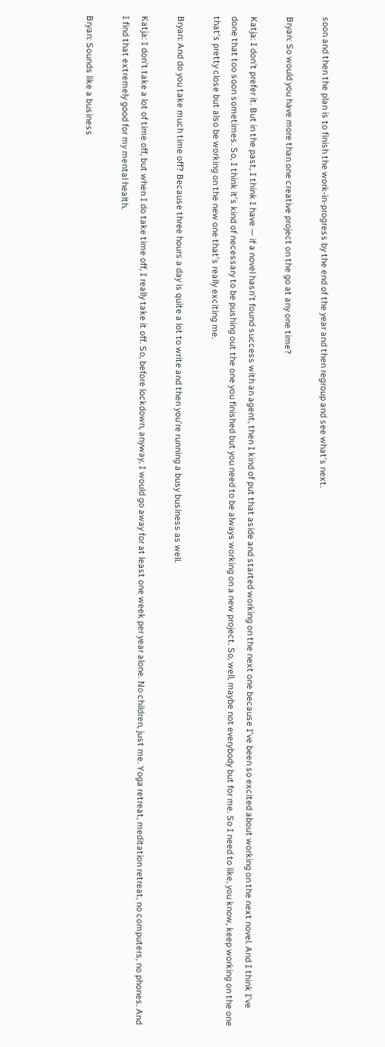soon and then the plan is to finish the work-in-progress by the end of the year and then regroup and see what’s next.

Bryan: So would you have more than one creative project on the go at any one time?

Katja: I don’t prefer it. But in the past, I think I have — if a novel hasn’t found success with an agent, then I kind of put that aside and started working on the next one because I’ve been so excited about working on the next novel. And I think I’ve done that too soon sometimes. So, I think it’s kind of necessary to be pushing out the one you finished but you need to be always working on a new project. So, well, maybe not everybody but for me. So I need to like, you know, keep working on the one that’s pretty close but also be working on the new one that’s really exciting me.

Bryan: And do you take much time off? Because three hours a day is quite a lot to write and then you’re running a busy business as well.

Katja: I don’t take a lot of time off, but when I do take time off, I really take it off. So, before lockdown, anyway, I would go away for at least one week per year alone. No children, just me. Yoga retreat, meditation retreat, no computers, no phones. And I find that extremely good for my mental health.

Bryan: Sounds like a business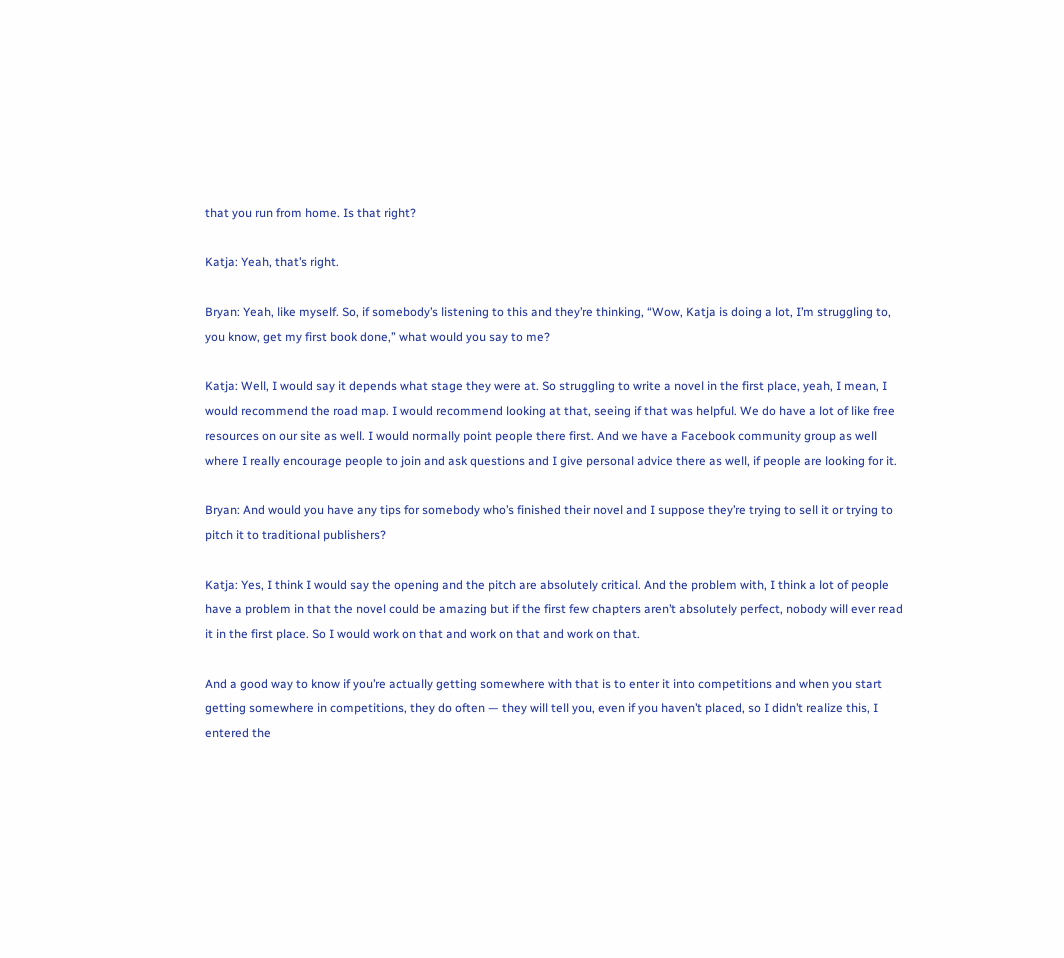that you run from home. Is that right?

Katja: Yeah, that’s right.

Bryan: Yeah, like myself. So, if somebody’s listening to this and they’re thinking, “Wow, Katja is doing a lot, I’m struggling to, you know, get my first book done,” what would you say to me?

Katja: Well, I would say it depends what stage they were at. So struggling to write a novel in the first place, yeah, I mean, I would recommend the road map. I would recommend looking at that, seeing if that was helpful. We do have a lot of like free resources on our site as well. I would normally point people there first. And we have a Facebook community group as well where I really encourage people to join and ask questions and I give personal advice there as well, if people are looking for it.

Bryan: And would you have any tips for somebody who’s finished their novel and I suppose they’re trying to sell it or trying to pitch it to traditional publishers?

Katja: Yes, I think I would say the opening and the pitch are absolutely critical. And the problem with, I think a lot of people have a problem in that the novel could be amazing but if the first few chapters aren’t absolutely perfect, nobody will ever read it in the first place. So I would work on that and work on that and work on that.

And a good way to know if you’re actually getting somewhere with that is to enter it into competitions and when you start getting somewhere in competitions, they do often — they will tell you, even if you haven’t placed, so I didn’t realize this, I entered the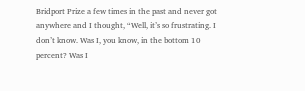Bridport Prize a few times in the past and never got anywhere and I thought, “Well, it’s so frustrating. I don’t know. Was I, you know, in the bottom 10 percent? Was I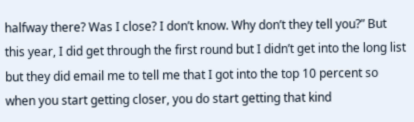halfway there? Was I close? I don’t know. Why don’t they tell you?” But this year, I did get through the first round but I didn’t get into the long list but they did email me to tell me that I got into the top 10 percent so when you start getting closer, you do start getting that kind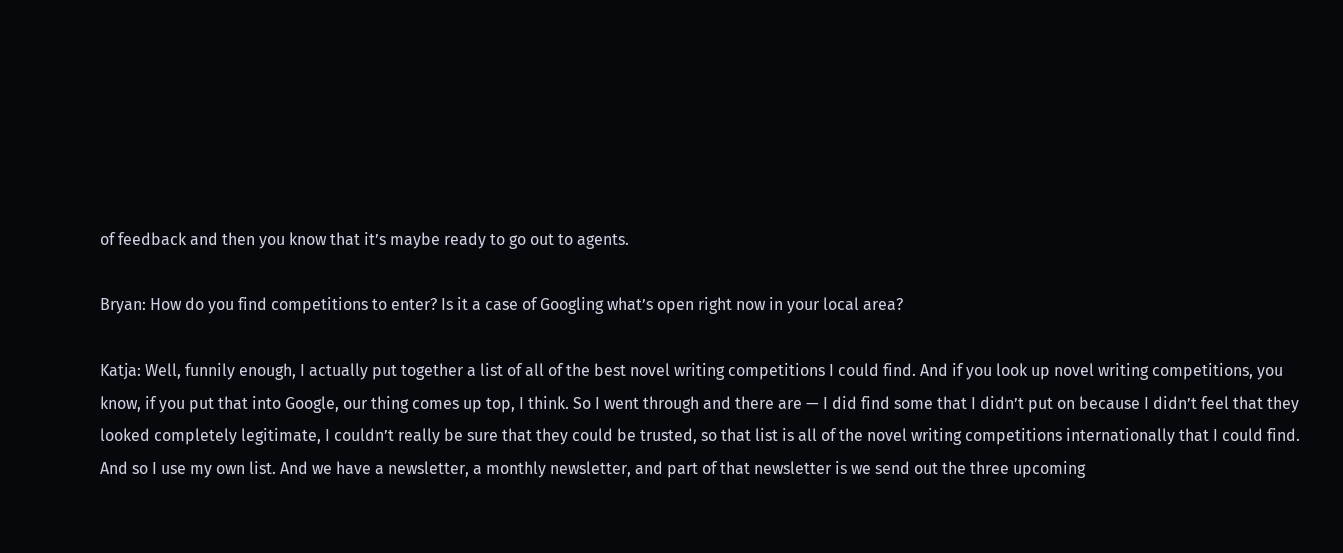of feedback and then you know that it’s maybe ready to go out to agents.

Bryan: How do you find competitions to enter? Is it a case of Googling what’s open right now in your local area?

Katja: Well, funnily enough, I actually put together a list of all of the best novel writing competitions I could find. And if you look up novel writing competitions, you know, if you put that into Google, our thing comes up top, I think. So I went through and there are — I did find some that I didn’t put on because I didn’t feel that they looked completely legitimate, I couldn’t really be sure that they could be trusted, so that list is all of the novel writing competitions internationally that I could find. And so I use my own list. And we have a newsletter, a monthly newsletter, and part of that newsletter is we send out the three upcoming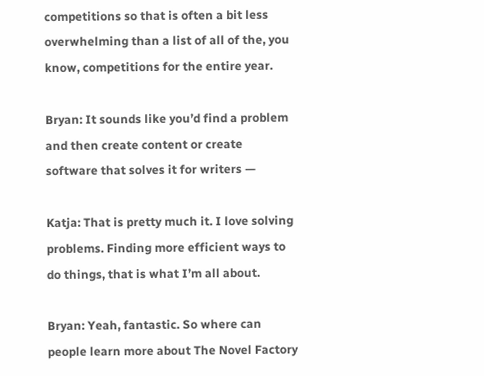competitions so that is often a bit less overwhelming than a list of all of the, you know, competitions for the entire year.

Bryan: It sounds like you’d find a problem and then create content or create software that solves it for writers —

Katja: That is pretty much it. I love solving problems. Finding more efficient ways to do things, that is what I’m all about.

Bryan: Yeah, fantastic. So where can people learn more about The Novel Factory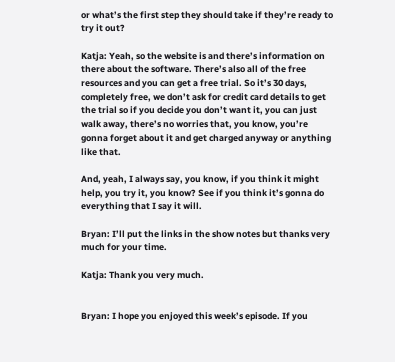or what’s the first step they should take if they’re ready to try it out?

Katja: Yeah, so the website is and there’s information on there about the software. There’s also all of the free resources and you can get a free trial. So it’s 30 days, completely free, we don’t ask for credit card details to get the trial so if you decide you don’t want it, you can just walk away, there’s no worries that, you know, you’re gonna forget about it and get charged anyway or anything like that.

And, yeah, I always say, you know, if you think it might help, you try it, you know? See if you think it’s gonna do everything that I say it will.

Bryan: I’ll put the links in the show notes but thanks very much for your time.

Katja: Thank you very much.


Bryan: I hope you enjoyed this week’s episode. If you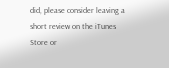did, please consider leaving a short review on the iTunes Store or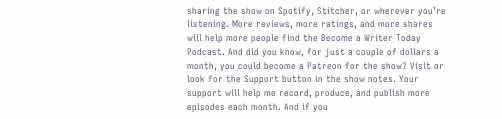sharing the show on Spotify, Stitcher, or wherever you’re listening. More reviews, more ratings, and more shares will help more people find the Become a Writer Today Podcast. And did you know, for just a couple of dollars a month, you could become a Patreon for the show? Visit or look for the Support button in the show notes. Your support will help me record, produce, and publish more episodes each month. And if you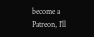become a Patreon, I’ll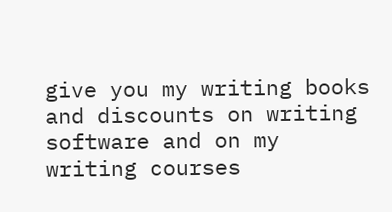give you my writing books and discounts on writing software and on my writing courses